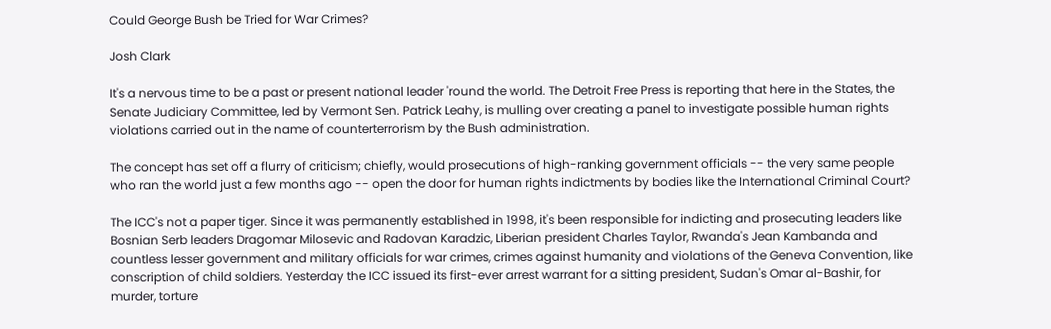Could George Bush be Tried for War Crimes?

Josh Clark

It's a nervous time to be a past or present national leader 'round the world. The Detroit Free Press is reporting that here in the States, the Senate Judiciary Committee, led by Vermont Sen. Patrick Leahy, is mulling over creating a panel to investigate possible human rights violations carried out in the name of counterterrorism by the Bush administration.

The concept has set off a flurry of criticism; chiefly, would prosecutions of high-ranking government officials -- the very same people who ran the world just a few months ago -- open the door for human rights indictments by bodies like the International Criminal Court?

The ICC's not a paper tiger. Since it was permanently established in 1998, it's been responsible for indicting and prosecuting leaders like Bosnian Serb leaders Dragomar Milosevic and Radovan Karadzic, Liberian president Charles Taylor, Rwanda's Jean Kambanda and countless lesser government and military officials for war crimes, crimes against humanity and violations of the Geneva Convention, like conscription of child soldiers. Yesterday the ICC issued its first-ever arrest warrant for a sitting president, Sudan's Omar al-Bashir, for murder, torture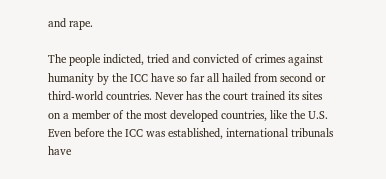and rape.

The people indicted, tried and convicted of crimes against humanity by the ICC have so far all hailed from second or third-world countries. Never has the court trained its sites on a member of the most developed countries, like the U.S. Even before the ICC was established, international tribunals have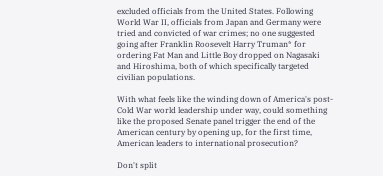excluded officials from the United States. Following World War II, officials from Japan and Germany were tried and convicted of war crimes; no one suggested going after Franklin Roosevelt Harry Truman* for ordering Fat Man and Little Boy dropped on Nagasaki and Hiroshima, both of which specifically targeted civilian populations.

With what feels like the winding down of America's post-Cold War world leadership under way, could something like the proposed Senate panel trigger the end of the American century by opening up, for the first time, American leaders to international prosecution?

Don't split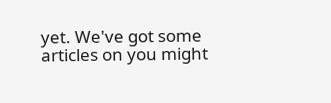yet. We've got some articles on you might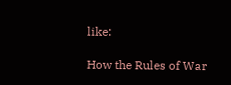like:

How the Rules of War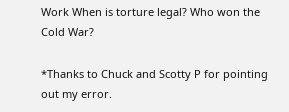Work When is torture legal? Who won the Cold War?

*Thanks to Chuck and Scotty P for pointing out my error.